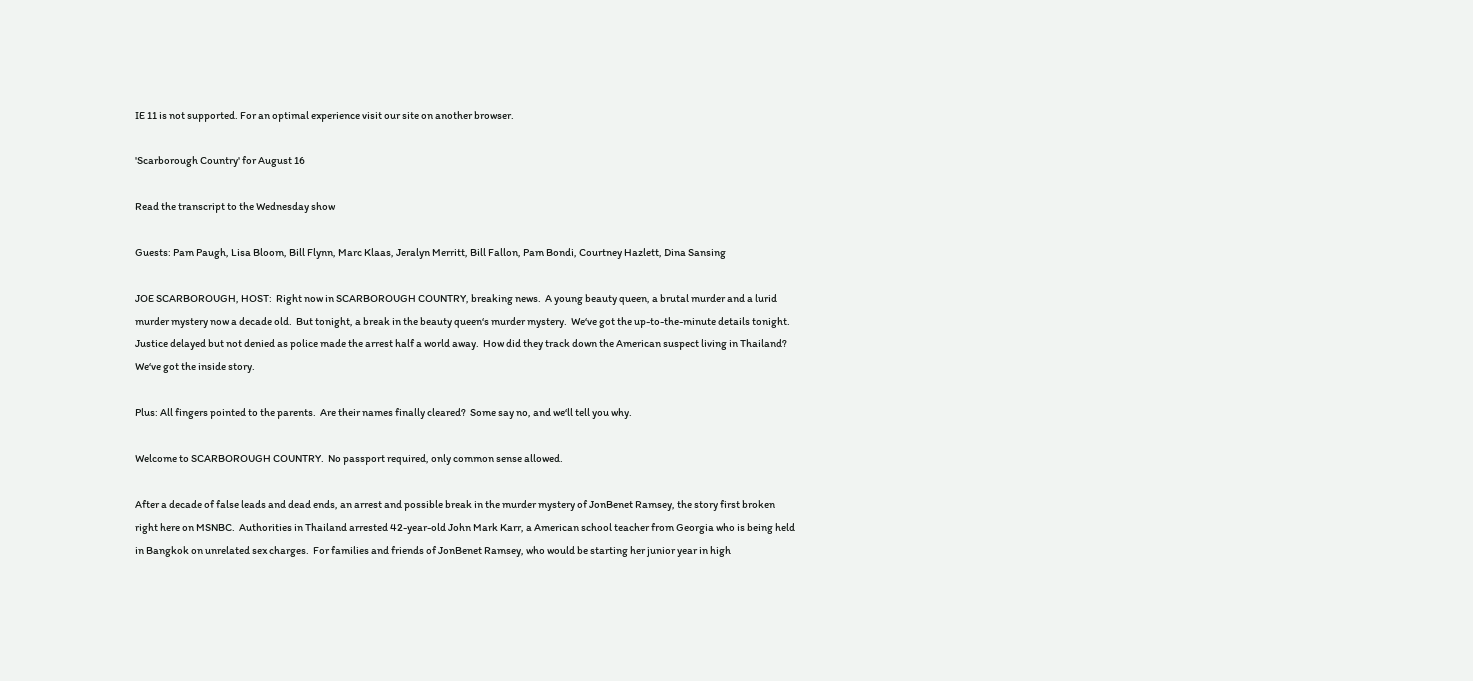IE 11 is not supported. For an optimal experience visit our site on another browser.

'Scarborough Country' for August 16

Read the transcript to the Wednesday show

Guests: Pam Paugh, Lisa Bloom, Bill Flynn, Marc Klaas, Jeralyn Merritt, Bill Fallon, Pam Bondi, Courtney Hazlett, Dina Sansing

JOE SCARBOROUGH, HOST:  Right now in SCARBOROUGH COUNTRY, breaking news.  A young beauty queen, a brutal murder and a lurid murder mystery now a decade old.  But tonight, a break in the beauty queen‘s murder mystery.  We‘ve got the up-to-the-minute details tonight.  Justice delayed but not denied as police made the arrest half a world away.  How did they track down the American suspect living in Thailand?  We‘ve got the inside story.

Plus: All fingers pointed to the parents.  Are their names finally cleared?  Some say no, and we‘ll tell you why.

Welcome to SCARBOROUGH COUNTRY.  No passport required, only common sense allowed.

After a decade of false leads and dead ends, an arrest and possible break in the murder mystery of JonBenet Ramsey, the story first broken right here on MSNBC.  Authorities in Thailand arrested 42-year-old John Mark Karr, a American school teacher from Georgia who is being held in Bangkok on unrelated sex charges.  For families and friends of JonBenet Ramsey, who would be starting her junior year in high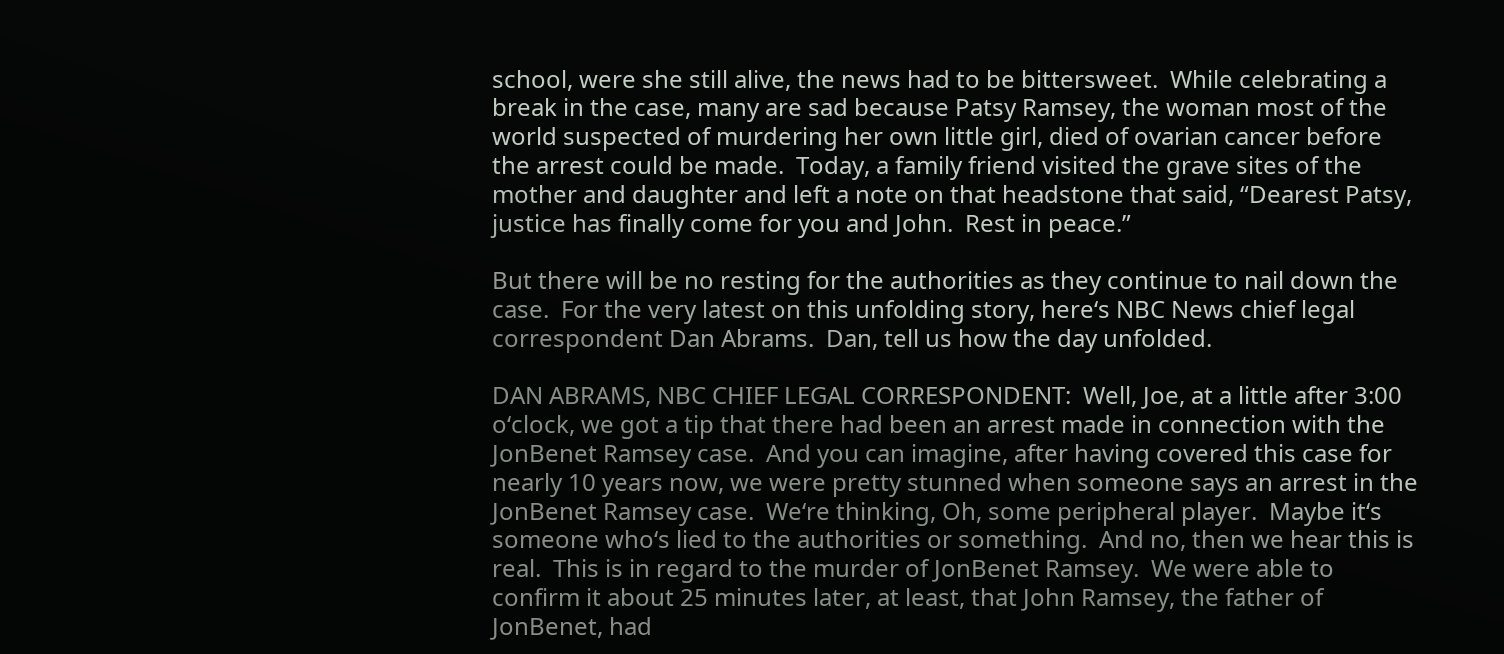school, were she still alive, the news had to be bittersweet.  While celebrating a break in the case, many are sad because Patsy Ramsey, the woman most of the world suspected of murdering her own little girl, died of ovarian cancer before the arrest could be made.  Today, a family friend visited the grave sites of the mother and daughter and left a note on that headstone that said, “Dearest Patsy, justice has finally come for you and John.  Rest in peace.”

But there will be no resting for the authorities as they continue to nail down the case.  For the very latest on this unfolding story, here‘s NBC News chief legal correspondent Dan Abrams.  Dan, tell us how the day unfolded.

DAN ABRAMS, NBC CHIEF LEGAL CORRESPONDENT:  Well, Joe, at a little after 3:00 o‘clock, we got a tip that there had been an arrest made in connection with the JonBenet Ramsey case.  And you can imagine, after having covered this case for nearly 10 years now, we were pretty stunned when someone says an arrest in the JonBenet Ramsey case.  We‘re thinking, Oh, some peripheral player.  Maybe it‘s someone who‘s lied to the authorities or something.  And no, then we hear this is real.  This is in regard to the murder of JonBenet Ramsey.  We were able to confirm it about 25 minutes later, at least, that John Ramsey, the father of JonBenet, had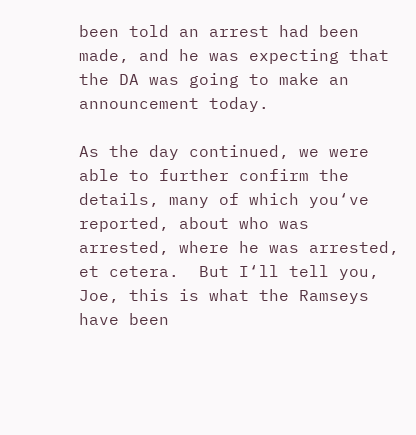been told an arrest had been made, and he was expecting that the DA was going to make an announcement today.

As the day continued, we were able to further confirm the details, many of which you‘ve reported, about who was arrested, where he was arrested, et cetera.  But I‘ll tell you, Joe, this is what the Ramseys have been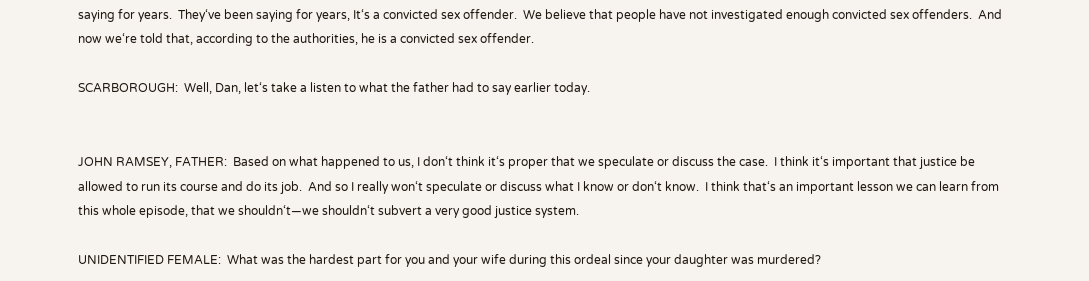saying for years.  They‘ve been saying for years, It‘s a convicted sex offender.  We believe that people have not investigated enough convicted sex offenders.  And now we‘re told that, according to the authorities, he is a convicted sex offender.

SCARBOROUGH:  Well, Dan, let‘s take a listen to what the father had to say earlier today.


JOHN RAMSEY, FATHER:  Based on what happened to us, I don‘t think it‘s proper that we speculate or discuss the case.  I think it‘s important that justice be allowed to run its course and do its job.  And so I really won‘t speculate or discuss what I know or don‘t know.  I think that‘s an important lesson we can learn from this whole episode, that we shouldn‘t—we shouldn‘t subvert a very good justice system.

UNIDENTIFIED FEMALE:  What was the hardest part for you and your wife during this ordeal since your daughter was murdered?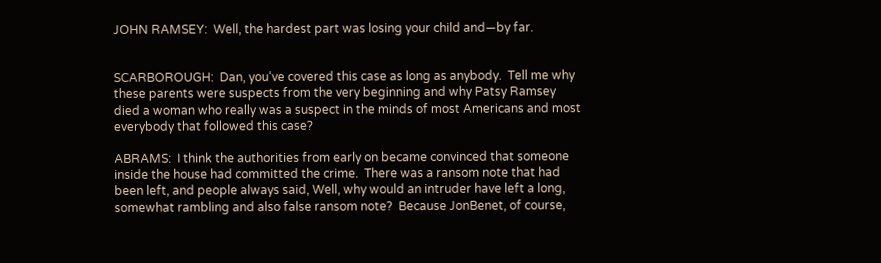JOHN RAMSEY:  Well, the hardest part was losing your child and—by far.


SCARBOROUGH:  Dan, you‘ve covered this case as long as anybody.  Tell me why these parents were suspects from the very beginning and why Patsy Ramsey died a woman who really was a suspect in the minds of most Americans and most everybody that followed this case?

ABRAMS:  I think the authorities from early on became convinced that someone inside the house had committed the crime.  There was a ransom note that had been left, and people always said, Well, why would an intruder have left a long, somewhat rambling and also false ransom note?  Because JonBenet, of course,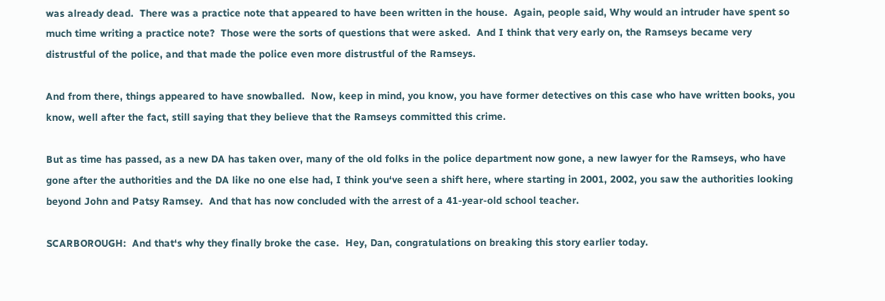was already dead.  There was a practice note that appeared to have been written in the house.  Again, people said, Why would an intruder have spent so much time writing a practice note?  Those were the sorts of questions that were asked.  And I think that very early on, the Ramseys became very distrustful of the police, and that made the police even more distrustful of the Ramseys.

And from there, things appeared to have snowballed.  Now, keep in mind, you know, you have former detectives on this case who have written books, you know, well after the fact, still saying that they believe that the Ramseys committed this crime.

But as time has passed, as a new DA has taken over, many of the old folks in the police department now gone, a new lawyer for the Ramseys, who have gone after the authorities and the DA like no one else had, I think you‘ve seen a shift here, where starting in 2001, 2002, you saw the authorities looking beyond John and Patsy Ramsey.  And that has now concluded with the arrest of a 41-year-old school teacher.

SCARBOROUGH:  And that‘s why they finally broke the case.  Hey, Dan, congratulations on breaking this story earlier today.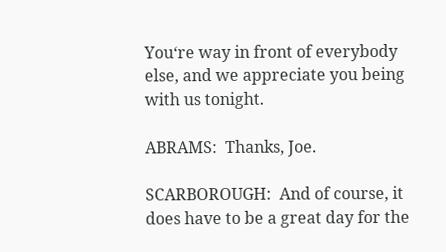You‘re way in front of everybody else, and we appreciate you being with us tonight.

ABRAMS:  Thanks, Joe.

SCARBOROUGH:  And of course, it does have to be a great day for the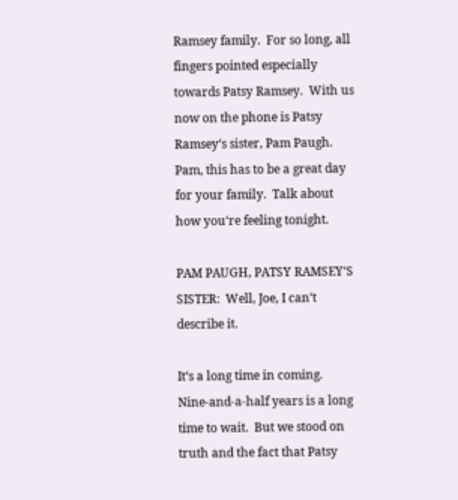Ramsey family.  For so long, all fingers pointed especially towards Patsy Ramsey.  With us now on the phone is Patsy Ramsey‘s sister, Pam Paugh.  Pam, this has to be a great day for your family.  Talk about how you‘re feeling tonight.

PAM PAUGH, PATSY RAMSEY‘S SISTER:  Well, Joe, I can‘t describe it.

It‘s a long time in coming.  Nine-and-a-half years is a long time to wait.  But we stood on truth and the fact that Patsy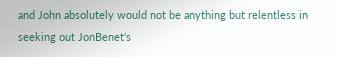and John absolutely would not be anything but relentless in seeking out JonBenet‘s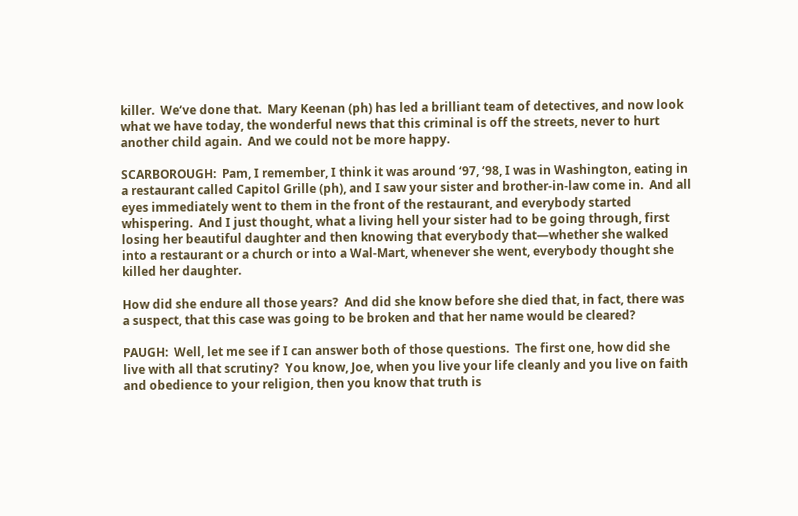killer.  We‘ve done that.  Mary Keenan (ph) has led a brilliant team of detectives, and now look what we have today, the wonderful news that this criminal is off the streets, never to hurt another child again.  And we could not be more happy.

SCARBOROUGH:  Pam, I remember, I think it was around ‘97, ‘98, I was in Washington, eating in a restaurant called Capitol Grille (ph), and I saw your sister and brother-in-law come in.  And all eyes immediately went to them in the front of the restaurant, and everybody started whispering.  And I just thought, what a living hell your sister had to be going through, first losing her beautiful daughter and then knowing that everybody that—whether she walked into a restaurant or a church or into a Wal-Mart, whenever she went, everybody thought she killed her daughter.

How did she endure all those years?  And did she know before she died that, in fact, there was a suspect, that this case was going to be broken and that her name would be cleared?

PAUGH:  Well, let me see if I can answer both of those questions.  The first one, how did she live with all that scrutiny?  You know, Joe, when you live your life cleanly and you live on faith and obedience to your religion, then you know that truth is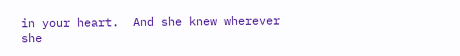in your heart.  And she knew wherever she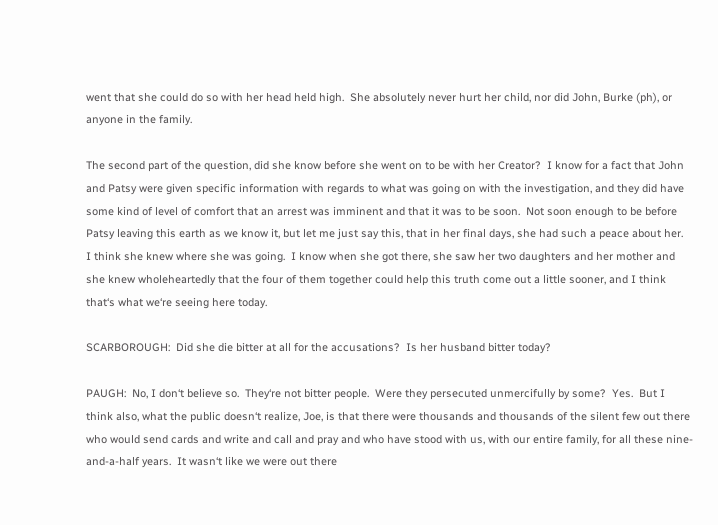went that she could do so with her head held high.  She absolutely never hurt her child, nor did John, Burke (ph), or anyone in the family.

The second part of the question, did she know before she went on to be with her Creator?  I know for a fact that John and Patsy were given specific information with regards to what was going on with the investigation, and they did have some kind of level of comfort that an arrest was imminent and that it was to be soon.  Not soon enough to be before Patsy leaving this earth as we know it, but let me just say this, that in her final days, she had such a peace about her.  I think she knew where she was going.  I know when she got there, she saw her two daughters and her mother and she knew wholeheartedly that the four of them together could help this truth come out a little sooner, and I think that‘s what we‘re seeing here today.

SCARBOROUGH:  Did she die bitter at all for the accusations?  Is her husband bitter today?

PAUGH:  No, I don‘t believe so.  They‘re not bitter people.  Were they persecuted unmercifully by some?  Yes.  But I think also, what the public doesn‘t realize, Joe, is that there were thousands and thousands of the silent few out there who would send cards and write and call and pray and who have stood with us, with our entire family, for all these nine-and-a-half years.  It wasn‘t like we were out there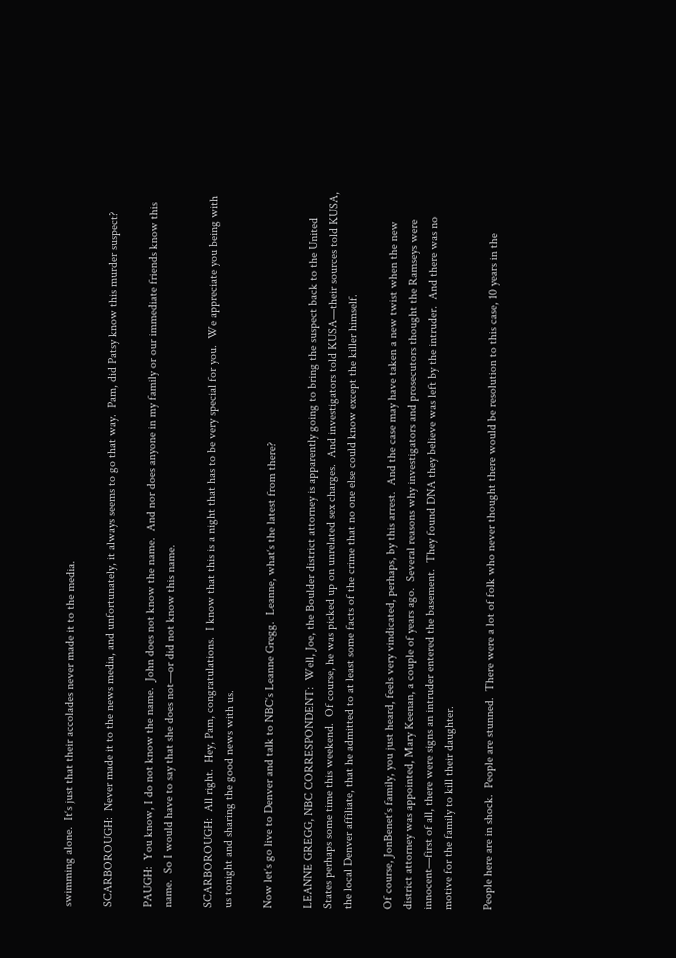swimming alone.  It‘s just that their accolades never made it to the media.

SCARBOROUGH:  Never made it to the news media, and unfortunately, it always seems to go that way.  Pam, did Patsy know this murder suspect?

PAUGH:  You know, I do not know the name.  John does not know the name.  And nor does anyone in my family or our immediate friends know this name.  So I would have to say that she does not—or did not know this name.

SCARBOROUGH:  All right.  Hey, Pam, congratulations.  I know that this is a night that has to be very special for you.  We appreciate you being with us tonight and sharing the good news with us.

Now let‘s go live to Denver and talk to NBC‘s Leanne Gregg.  Leanne, what‘s the latest from there?

LEANNE GREGG, NBC CORRESPONDENT:  Well, Joe, the Boulder district attorney is apparently going to bring the suspect back to the United States perhaps some time this weekend.  Of course, he was picked up on unrelated sex charges.  And investigators told KUSA—their sources told KUSA, the local Denver affiliate, that he admitted to at least some facts of the crime that no one else could know except the killer himself.

Of course, JonBenet‘s family, you just heard, feels very vindicated, perhaps, by this arrest.  And the case may have taken a new twist when the new district attorney was appointed, Mary Keenan, a couple of years ago.  Several reasons why investigators and prosecutors thought the Ramseys were innocent—first of all, there were signs an intruder entered the basement.  They found DNA they believe was left by the intruder.  And there was no motive for the family to kill their daughter.

People here are in shock.  People are stunned.  There were a lot of folk who never thought there would be resolution to this case, 10 years in the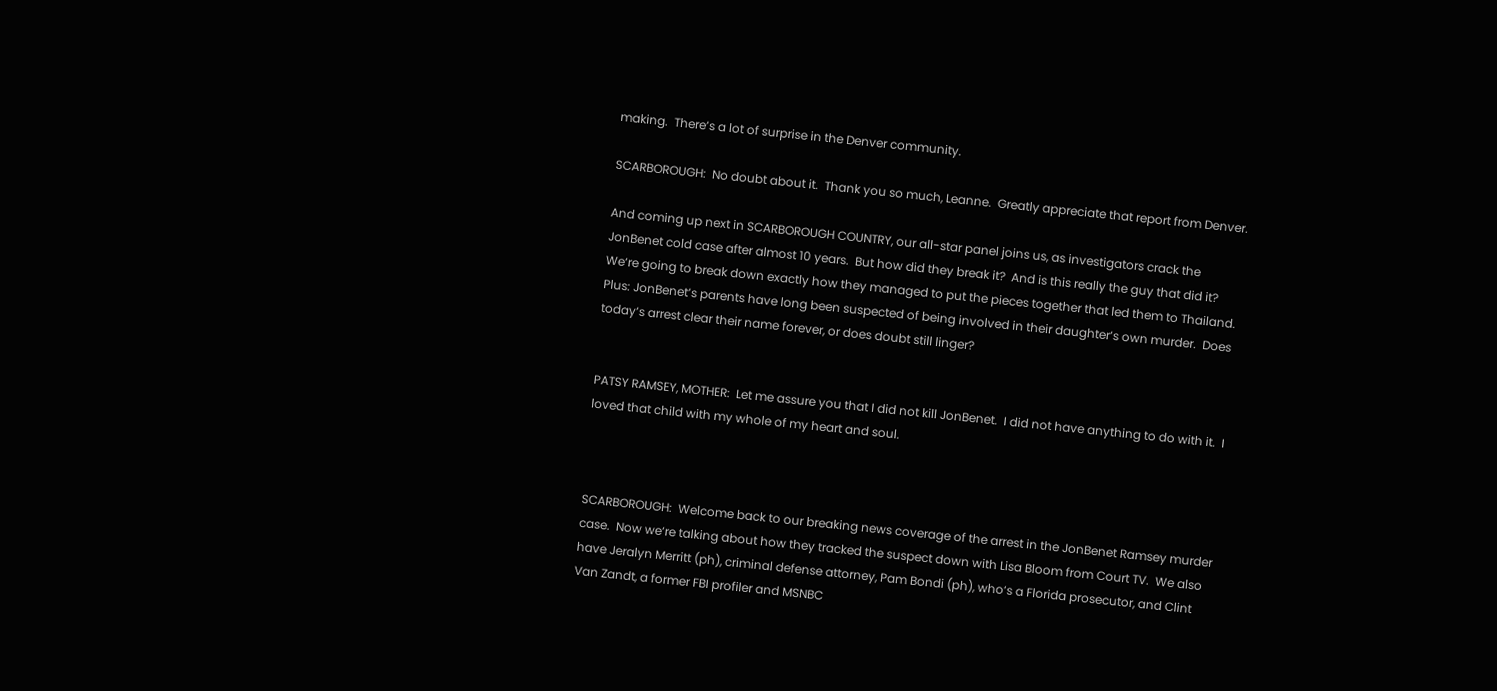making.  There‘s a lot of surprise in the Denver community.

SCARBOROUGH:  No doubt about it.  Thank you so much, Leanne.  Greatly appreciate that report from Denver.

And coming up next in SCARBOROUGH COUNTRY, our all-star panel joins us, as investigators crack the JonBenet cold case after almost 10 years.  But how did they break it?  And is this really the guy that did it?  We‘re going to break down exactly how they managed to put the pieces together that led them to Thailand.  Plus: JonBenet‘s parents have long been suspected of being involved in their daughter‘s own murder.  Does today‘s arrest clear their name forever, or does doubt still linger?


PATSY RAMSEY, MOTHER:  Let me assure you that I did not kill JonBenet.  I did not have anything to do with it.  I loved that child with my whole of my heart and soul.



SCARBOROUGH:  Welcome back to our breaking news coverage of the arrest in the JonBenet Ramsey murder case.  Now we‘re talking about how they tracked the suspect down with Lisa Bloom from Court TV.  We also have Jeralyn Merritt (ph), criminal defense attorney, Pam Bondi (ph), who‘s a Florida prosecutor, and Clint Van Zandt, a former FBI profiler and MSNBC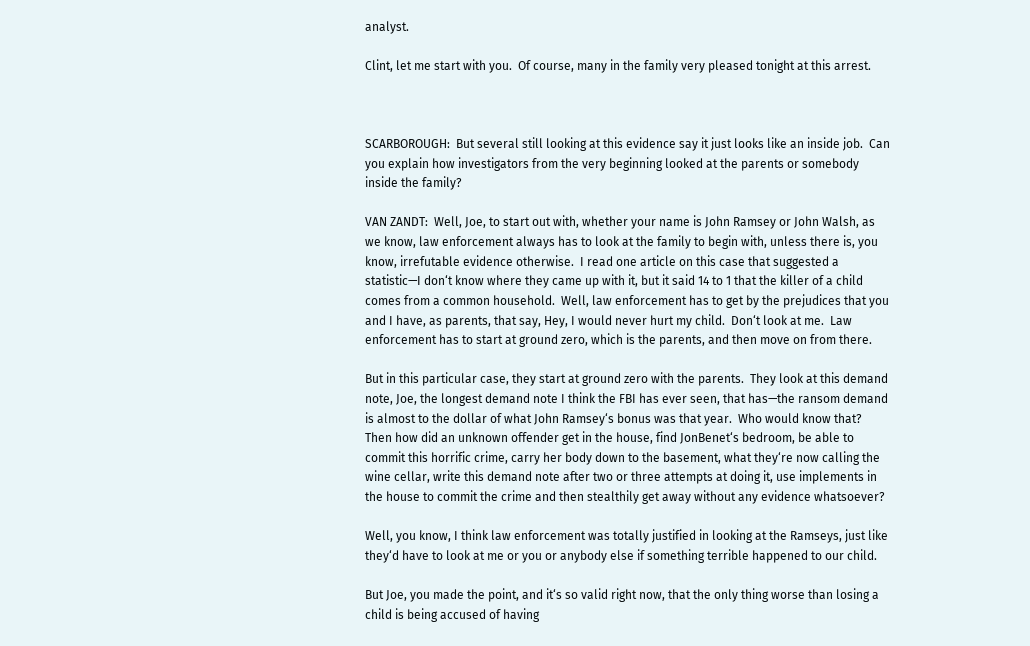analyst.

Clint, let me start with you.  Of course, many in the family very pleased tonight at this arrest.



SCARBOROUGH:  But several still looking at this evidence say it just looks like an inside job.  Can you explain how investigators from the very beginning looked at the parents or somebody inside the family?

VAN ZANDT:  Well, Joe, to start out with, whether your name is John Ramsey or John Walsh, as we know, law enforcement always has to look at the family to begin with, unless there is, you know, irrefutable evidence otherwise.  I read one article on this case that suggested a statistic—I don‘t know where they came up with it, but it said 14 to 1 that the killer of a child comes from a common household.  Well, law enforcement has to get by the prejudices that you and I have, as parents, that say, Hey, I would never hurt my child.  Don‘t look at me.  Law enforcement has to start at ground zero, which is the parents, and then move on from there.

But in this particular case, they start at ground zero with the parents.  They look at this demand note, Joe, the longest demand note I think the FBI has ever seen, that has—the ransom demand is almost to the dollar of what John Ramsey‘s bonus was that year.  Who would know that?  Then how did an unknown offender get in the house, find JonBenet‘s bedroom, be able to commit this horrific crime, carry her body down to the basement, what they‘re now calling the wine cellar, write this demand note after two or three attempts at doing it, use implements in the house to commit the crime and then stealthily get away without any evidence whatsoever?

Well, you know, I think law enforcement was totally justified in looking at the Ramseys, just like they‘d have to look at me or you or anybody else if something terrible happened to our child.

But Joe, you made the point, and it‘s so valid right now, that the only thing worse than losing a child is being accused of having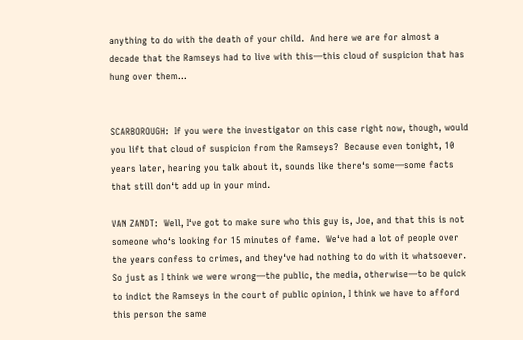anything to do with the death of your child.  And here we are for almost a decade that the Ramseys had to live with this—this cloud of suspicion that has hung over them...


SCARBOROUGH:  If you were the investigator on this case right now, though, would you lift that cloud of suspicion from the Ramseys?  Because even tonight, 10 years later, hearing you talk about it, sounds like there‘s some—some facts that still don‘t add up in your mind.

VAN ZANDT:  Well, I‘ve got to make sure who this guy is, Joe, and that this is not someone who‘s looking for 15 minutes of fame.  We‘ve had a lot of people over the years confess to crimes, and they‘ve had nothing to do with it whatsoever.  So just as I think we were wrong—the public, the media, otherwise—to be quick to indict the Ramseys in the court of public opinion, I think we have to afford this person the same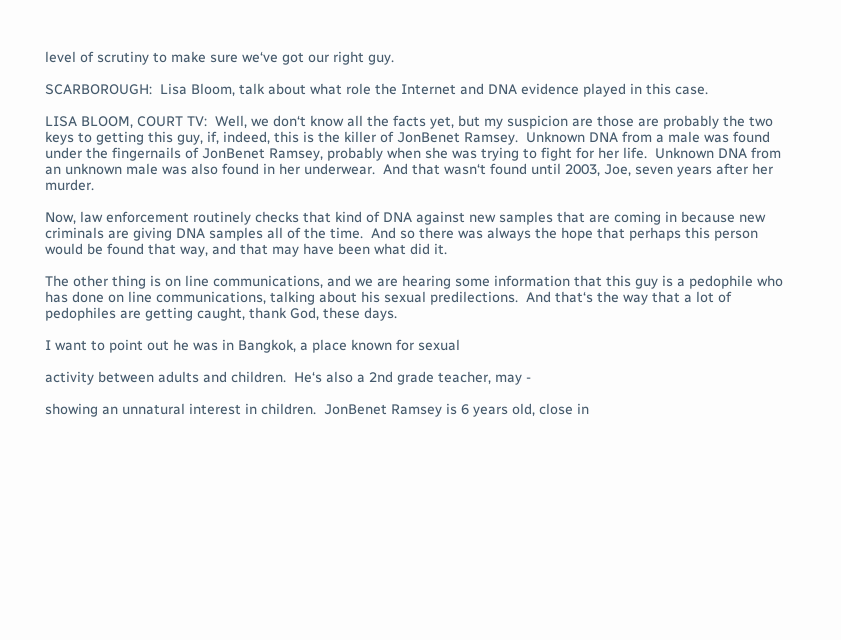level of scrutiny to make sure we‘ve got our right guy.

SCARBOROUGH:  Lisa Bloom, talk about what role the Internet and DNA evidence played in this case.

LISA BLOOM, COURT TV:  Well, we don‘t know all the facts yet, but my suspicion are those are probably the two keys to getting this guy, if, indeed, this is the killer of JonBenet Ramsey.  Unknown DNA from a male was found under the fingernails of JonBenet Ramsey, probably when she was trying to fight for her life.  Unknown DNA from an unknown male was also found in her underwear.  And that wasn‘t found until 2003, Joe, seven years after her murder.

Now, law enforcement routinely checks that kind of DNA against new samples that are coming in because new criminals are giving DNA samples all of the time.  And so there was always the hope that perhaps this person would be found that way, and that may have been what did it.

The other thing is on line communications, and we are hearing some information that this guy is a pedophile who has done on line communications, talking about his sexual predilections.  And that‘s the way that a lot of pedophiles are getting caught, thank God, these days.

I want to point out he was in Bangkok, a place known for sexual

activity between adults and children.  He‘s also a 2nd grade teacher, may -

showing an unnatural interest in children.  JonBenet Ramsey is 6 years old, close in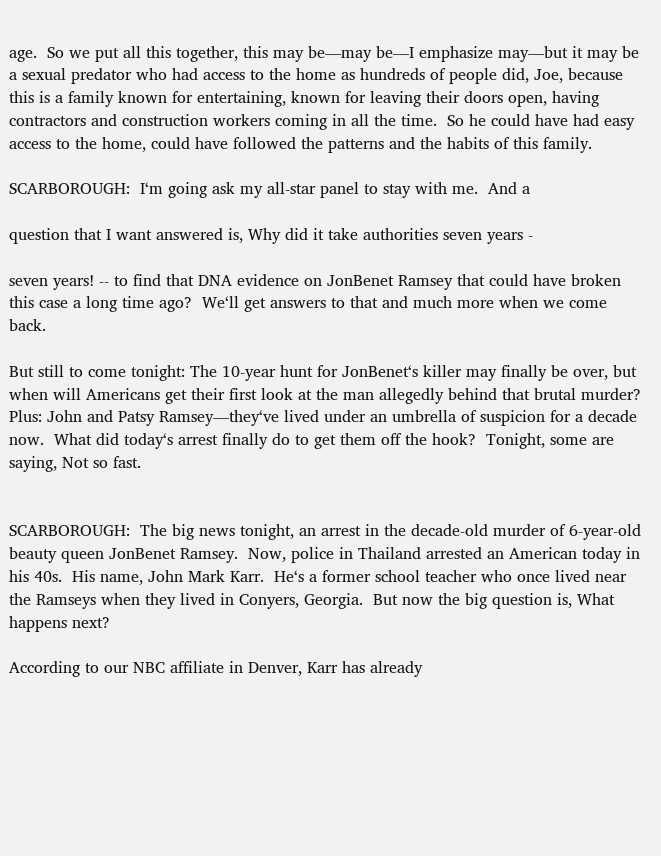age.  So we put all this together, this may be—may be—I emphasize may—but it may be a sexual predator who had access to the home as hundreds of people did, Joe, because this is a family known for entertaining, known for leaving their doors open, having contractors and construction workers coming in all the time.  So he could have had easy access to the home, could have followed the patterns and the habits of this family.

SCARBOROUGH:  I‘m going ask my all-star panel to stay with me.  And a

question that I want answered is, Why did it take authorities seven years -

seven years! -- to find that DNA evidence on JonBenet Ramsey that could have broken this case a long time ago?  We‘ll get answers to that and much more when we come back.

But still to come tonight: The 10-year hunt for JonBenet‘s killer may finally be over, but when will Americans get their first look at the man allegedly behind that brutal murder?  Plus: John and Patsy Ramsey—they‘ve lived under an umbrella of suspicion for a decade now.  What did today‘s arrest finally do to get them off the hook?  Tonight, some are saying, Not so fast.


SCARBOROUGH:  The big news tonight, an arrest in the decade-old murder of 6-year-old beauty queen JonBenet Ramsey.  Now, police in Thailand arrested an American today in his 40s.  His name, John Mark Karr.  He‘s a former school teacher who once lived near the Ramseys when they lived in Conyers, Georgia.  But now the big question is, What happens next?

According to our NBC affiliate in Denver, Karr has already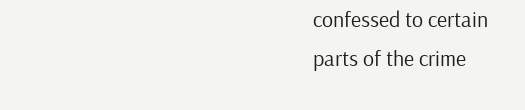confessed to certain parts of the crime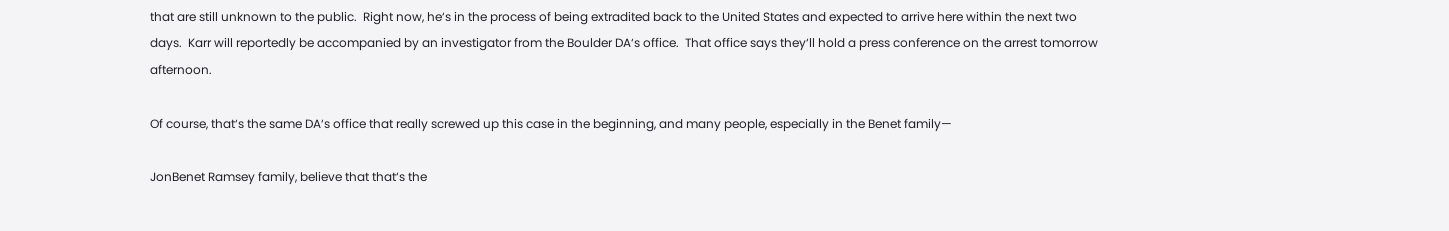that are still unknown to the public.  Right now, he‘s in the process of being extradited back to the United States and expected to arrive here within the next two days.  Karr will reportedly be accompanied by an investigator from the Boulder DA‘s office.  That office says they‘ll hold a press conference on the arrest tomorrow afternoon.

Of course, that‘s the same DA‘s office that really screwed up this case in the beginning, and many people, especially in the Benet family—

JonBenet Ramsey family, believe that that‘s the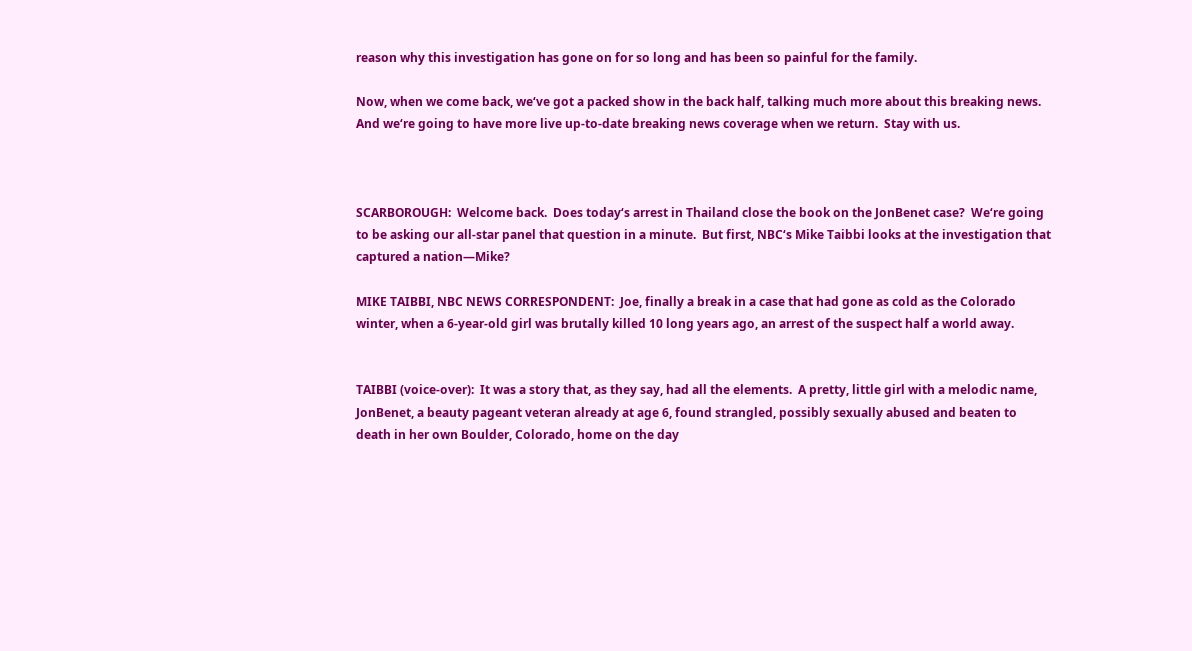reason why this investigation has gone on for so long and has been so painful for the family.

Now, when we come back, we‘ve got a packed show in the back half, talking much more about this breaking news.  And we‘re going to have more live up-to-date breaking news coverage when we return.  Stay with us.



SCARBOROUGH:  Welcome back.  Does today‘s arrest in Thailand close the book on the JonBenet case?  We‘re going to be asking our all-star panel that question in a minute.  But first, NBC‘s Mike Taibbi looks at the investigation that captured a nation—Mike?

MIKE TAIBBI, NBC NEWS CORRESPONDENT:  Joe, finally a break in a case that had gone as cold as the Colorado winter, when a 6-year-old girl was brutally killed 10 long years ago, an arrest of the suspect half a world away.


TAIBBI (voice-over):  It was a story that, as they say, had all the elements.  A pretty, little girl with a melodic name, JonBenet, a beauty pageant veteran already at age 6, found strangled, possibly sexually abused and beaten to death in her own Boulder, Colorado, home on the day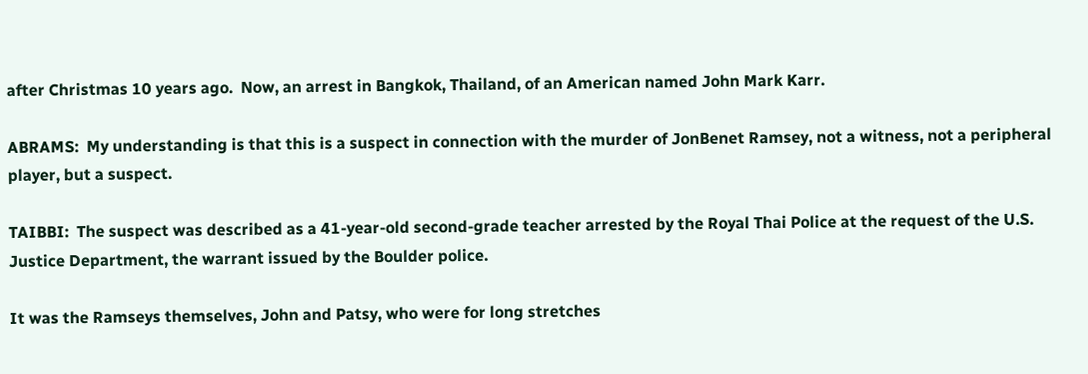after Christmas 10 years ago.  Now, an arrest in Bangkok, Thailand, of an American named John Mark Karr.

ABRAMS:  My understanding is that this is a suspect in connection with the murder of JonBenet Ramsey, not a witness, not a peripheral player, but a suspect.

TAIBBI:  The suspect was described as a 41-year-old second-grade teacher arrested by the Royal Thai Police at the request of the U.S.  Justice Department, the warrant issued by the Boulder police.

It was the Ramseys themselves, John and Patsy, who were for long stretches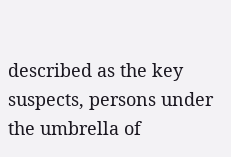described as the key suspects, persons under the umbrella of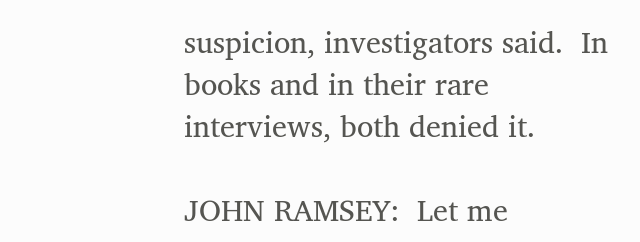suspicion, investigators said.  In books and in their rare interviews, both denied it.

JOHN RAMSEY:  Let me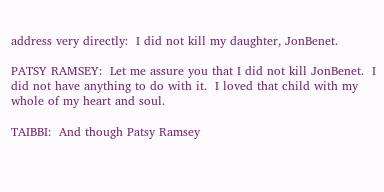address very directly:  I did not kill my daughter, JonBenet.

PATSY RAMSEY:  Let me assure you that I did not kill JonBenet.  I did not have anything to do with it.  I loved that child with my whole of my heart and soul.

TAIBBI:  And though Patsy Ramsey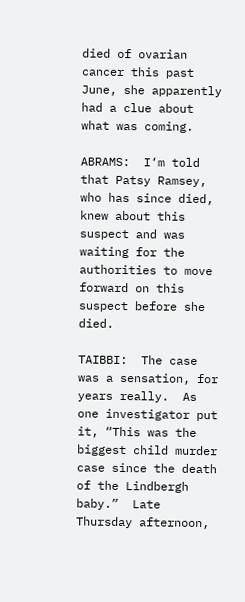died of ovarian cancer this past June, she apparently had a clue about what was coming.

ABRAMS:  I‘m told that Patsy Ramsey, who has since died, knew about this suspect and was waiting for the authorities to move forward on this suspect before she died.

TAIBBI:  The case was a sensation, for years really.  As one investigator put it, “This was the biggest child murder case since the death of the Lindbergh baby.”  Late Thursday afternoon,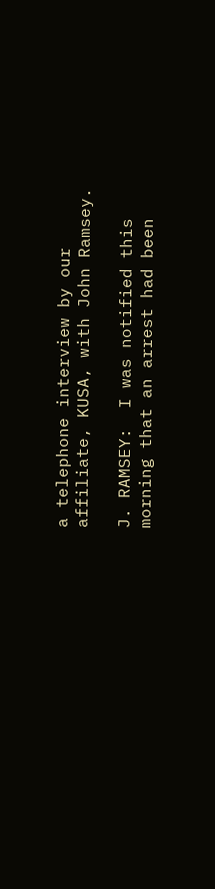a telephone interview by our affiliate, KUSA, with John Ramsey.

J. RAMSEY:  I was notified this morning that an arrest had been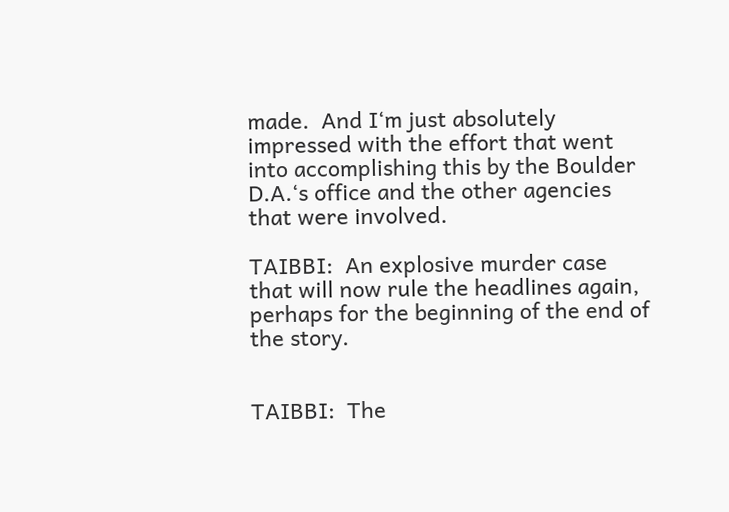made.  And I‘m just absolutely impressed with the effort that went into accomplishing this by the Boulder D.A.‘s office and the other agencies that were involved.

TAIBBI:  An explosive murder case that will now rule the headlines again, perhaps for the beginning of the end of the story.


TAIBBI:  The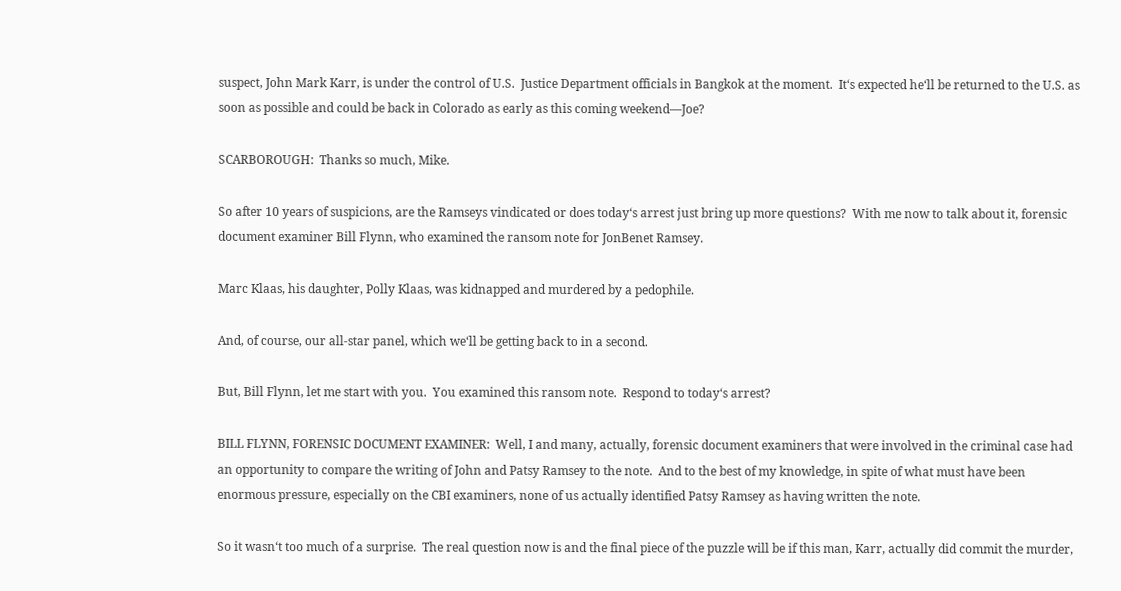suspect, John Mark Karr, is under the control of U.S.  Justice Department officials in Bangkok at the moment.  It‘s expected he‘ll be returned to the U.S. as soon as possible and could be back in Colorado as early as this coming weekend—Joe?

SCARBOROUGH:  Thanks so much, Mike.

So after 10 years of suspicions, are the Ramseys vindicated or does today‘s arrest just bring up more questions?  With me now to talk about it, forensic document examiner Bill Flynn, who examined the ransom note for JonBenet Ramsey.

Marc Klaas, his daughter, Polly Klaas, was kidnapped and murdered by a pedophile.

And, of course, our all-star panel, which we‘ll be getting back to in a second.

But, Bill Flynn, let me start with you.  You examined this ransom note.  Respond to today‘s arrest?

BILL FLYNN, FORENSIC DOCUMENT EXAMINER:  Well, I and many, actually, forensic document examiners that were involved in the criminal case had an opportunity to compare the writing of John and Patsy Ramsey to the note.  And to the best of my knowledge, in spite of what must have been enormous pressure, especially on the CBI examiners, none of us actually identified Patsy Ramsey as having written the note.

So it wasn‘t too much of a surprise.  The real question now is and the final piece of the puzzle will be if this man, Karr, actually did commit the murder,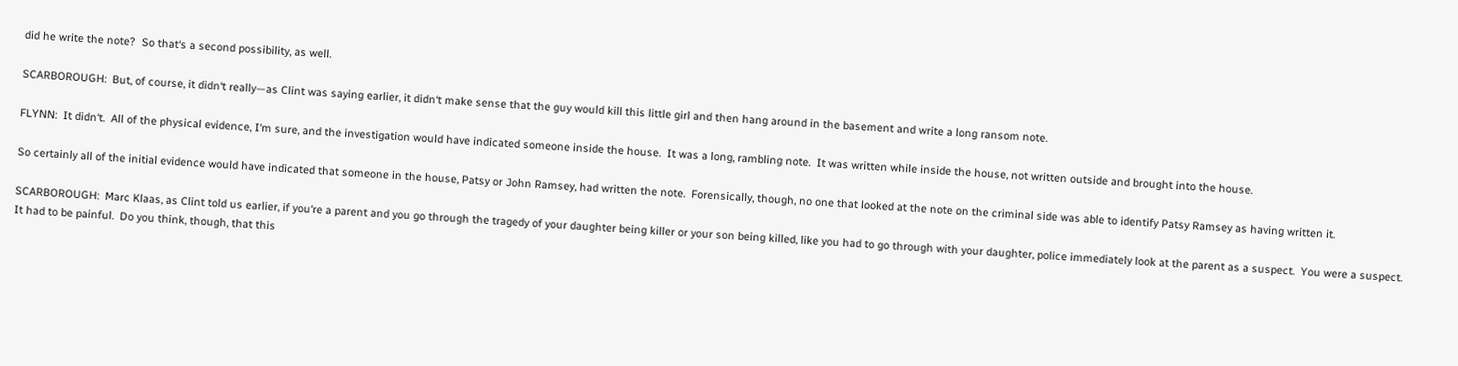did he write the note?  So that‘s a second possibility, as well.

SCARBOROUGH:  But, of course, it didn‘t really—as Clint was saying earlier, it didn‘t make sense that the guy would kill this little girl and then hang around in the basement and write a long ransom note.

FLYNN:  It didn‘t.  All of the physical evidence, I‘m sure, and the investigation would have indicated someone inside the house.  It was a long, rambling note.  It was written while inside the house, not written outside and brought into the house.

So certainly all of the initial evidence would have indicated that someone in the house, Patsy or John Ramsey, had written the note.  Forensically, though, no one that looked at the note on the criminal side was able to identify Patsy Ramsey as having written it.

SCARBOROUGH:  Marc Klaas, as Clint told us earlier, if you‘re a parent and you go through the tragedy of your daughter being killer or your son being killed, like you had to go through with your daughter, police immediately look at the parent as a suspect.  You were a suspect.  It had to be painful.  Do you think, though, that this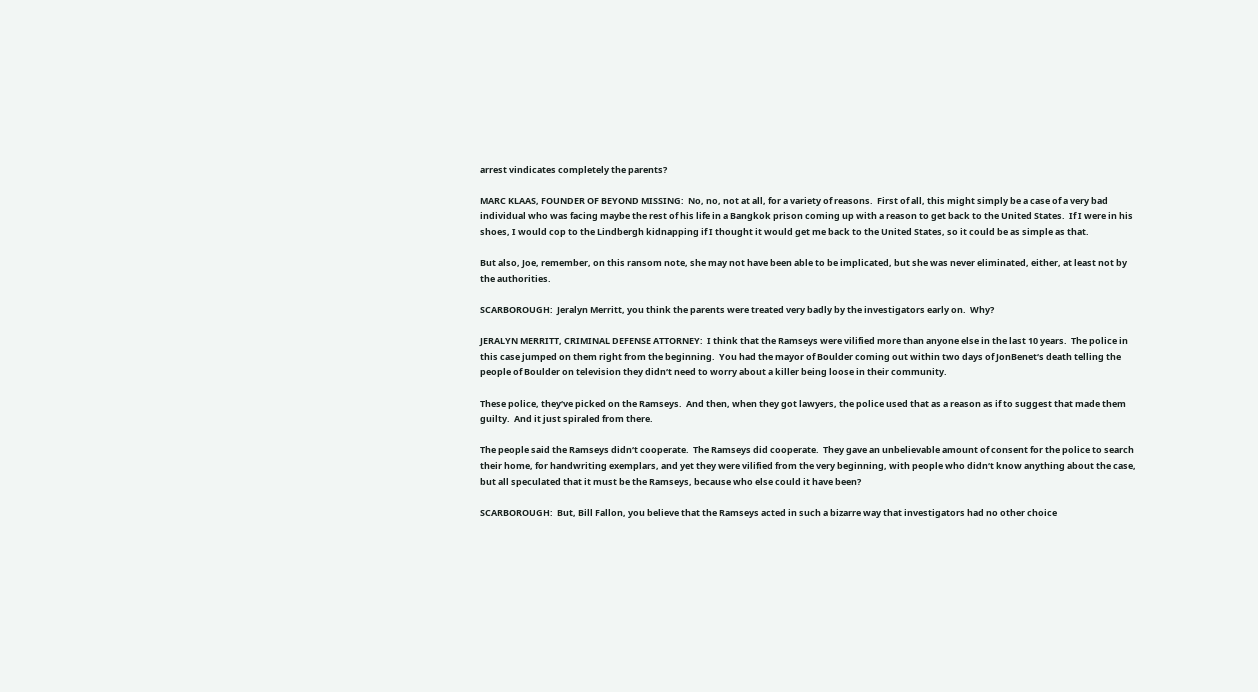arrest vindicates completely the parents?

MARC KLAAS, FOUNDER OF BEYOND MISSING:  No, no, not at all, for a variety of reasons.  First of all, this might simply be a case of a very bad individual who was facing maybe the rest of his life in a Bangkok prison coming up with a reason to get back to the United States.  If I were in his shoes, I would cop to the Lindbergh kidnapping if I thought it would get me back to the United States, so it could be as simple as that.

But also, Joe, remember, on this ransom note, she may not have been able to be implicated, but she was never eliminated, either, at least not by the authorities.

SCARBOROUGH:  Jeralyn Merritt, you think the parents were treated very badly by the investigators early on.  Why?

JERALYN MERRITT, CRIMINAL DEFENSE ATTORNEY:  I think that the Ramseys were vilified more than anyone else in the last 10 years.  The police in this case jumped on them right from the beginning.  You had the mayor of Boulder coming out within two days of JonBenet‘s death telling the people of Boulder on television they didn‘t need to worry about a killer being loose in their community.

These police, they‘ve picked on the Ramseys.  And then, when they got lawyers, the police used that as a reason as if to suggest that made them guilty.  And it just spiraled from there.

The people said the Ramseys didn‘t cooperate.  The Ramseys did cooperate.  They gave an unbelievable amount of consent for the police to search their home, for handwriting exemplars, and yet they were vilified from the very beginning, with people who didn‘t know anything about the case, but all speculated that it must be the Ramseys, because who else could it have been?

SCARBOROUGH:  But, Bill Fallon, you believe that the Ramseys acted in such a bizarre way that investigators had no other choice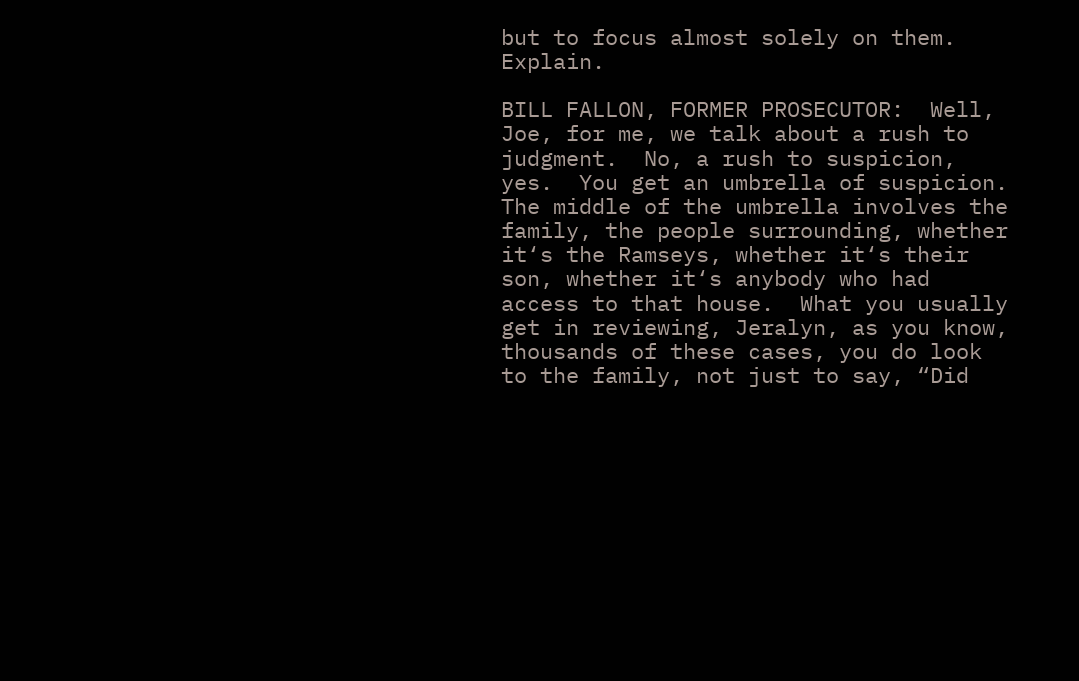but to focus almost solely on them.  Explain.

BILL FALLON, FORMER PROSECUTOR:  Well, Joe, for me, we talk about a rush to judgment.  No, a rush to suspicion, yes.  You get an umbrella of suspicion.  The middle of the umbrella involves the family, the people surrounding, whether it‘s the Ramseys, whether it‘s their son, whether it‘s anybody who had access to that house.  What you usually get in reviewing, Jeralyn, as you know, thousands of these cases, you do look to the family, not just to say, “Did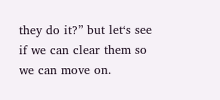they do it?” but let‘s see if we can clear them so we can move on.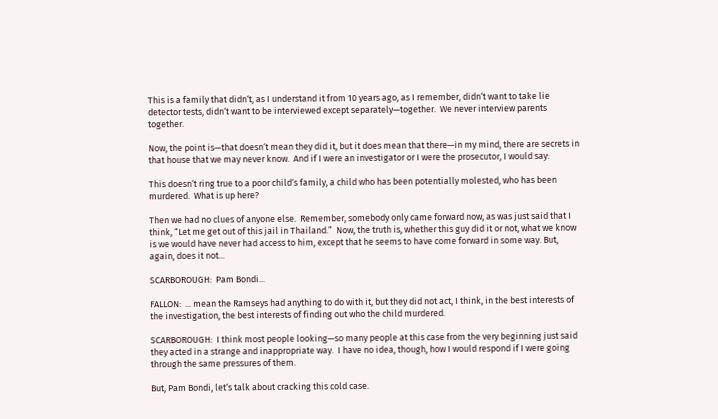This is a family that didn‘t, as I understand it from 10 years ago, as I remember, didn‘t want to take lie detector tests, didn‘t want to be interviewed except separately—together.  We never interview parents together.

Now, the point is—that doesn‘t mean they did it, but it does mean that there—in my mind, there are secrets in that house that we may never know.  And if I were an investigator or I were the prosecutor, I would say:

This doesn‘t ring true to a poor child‘s family, a child who has been potentially molested, who has been murdered.  What is up here?

Then we had no clues of anyone else.  Remember, somebody only came forward now, as was just said that I think, “Let me get out of this jail in Thailand.”  Now, the truth is, whether this guy did it or not, what we know is we would have never had access to him, except that he seems to have come forward in some way. But, again, does it not...

SCARBOROUGH:  Pam Bondi...

FALLON:  ... mean the Ramseys had anything to do with it, but they did not act, I think, in the best interests of the investigation, the best interests of finding out who the child murdered.

SCARBOROUGH:  I think most people looking—so many people at this case from the very beginning just said they acted in a strange and inappropriate way.  I have no idea, though, how I would respond if I were going through the same pressures of them.

But, Pam Bondi, let‘s talk about cracking this cold case.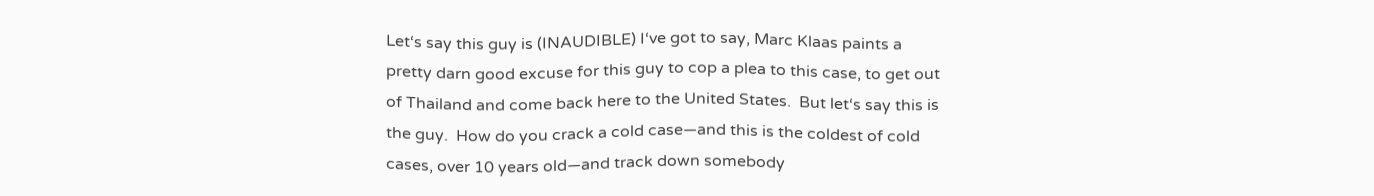Let‘s say this guy is (INAUDIBLE) I‘ve got to say, Marc Klaas paints a pretty darn good excuse for this guy to cop a plea to this case, to get out of Thailand and come back here to the United States.  But let‘s say this is the guy.  How do you crack a cold case—and this is the coldest of cold cases, over 10 years old—and track down somebody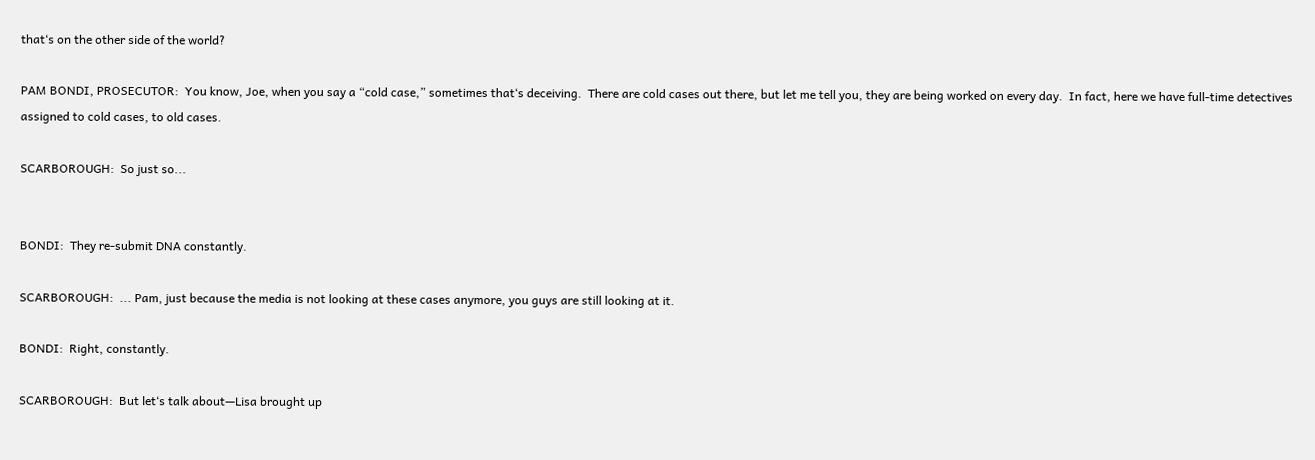that‘s on the other side of the world?

PAM BONDI, PROSECUTOR:  You know, Joe, when you say a “cold case,” sometimes that‘s deceiving.  There are cold cases out there, but let me tell you, they are being worked on every day.  In fact, here we have full-time detectives assigned to cold cases, to old cases.

SCARBOROUGH:  So just so...


BONDI:  They re-submit DNA constantly.

SCARBOROUGH:  ... Pam, just because the media is not looking at these cases anymore, you guys are still looking at it.

BONDI:  Right, constantly.

SCARBOROUGH:  But let‘s talk about—Lisa brought up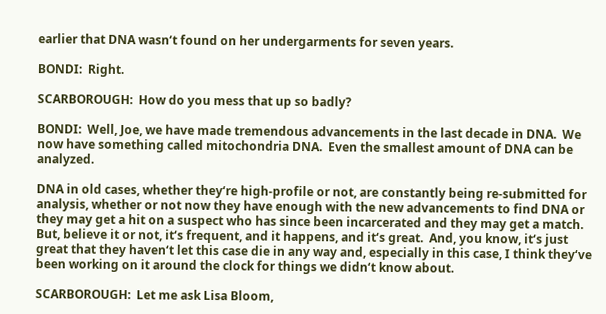earlier that DNA wasn‘t found on her undergarments for seven years.

BONDI:  Right.

SCARBOROUGH:  How do you mess that up so badly?

BONDI:  Well, Joe, we have made tremendous advancements in the last decade in DNA.  We now have something called mitochondria DNA.  Even the smallest amount of DNA can be analyzed.

DNA in old cases, whether they‘re high-profile or not, are constantly being re-submitted for analysis, whether or not now they have enough with the new advancements to find DNA or they may get a hit on a suspect who has since been incarcerated and they may get a match.  But, believe it or not, it‘s frequent, and it happens, and it‘s great.  And, you know, it‘s just great that they haven‘t let this case die in any way and, especially in this case, I think they‘ve been working on it around the clock for things we didn‘t know about.

SCARBOROUGH:  Let me ask Lisa Bloom,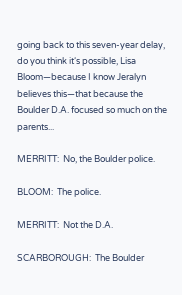going back to this seven-year delay, do you think it‘s possible, Lisa Bloom—because I know Jeralyn believes this—that because the Boulder D.A. focused so much on the parents...

MERRITT:  No, the Boulder police.

BLOOM:  The police.

MERRITT:  Not the D.A.

SCARBOROUGH:  The Boulder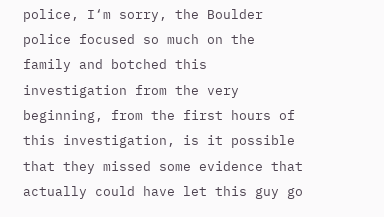police, I‘m sorry, the Boulder police focused so much on the family and botched this investigation from the very beginning, from the first hours of this investigation, is it possible that they missed some evidence that actually could have let this guy go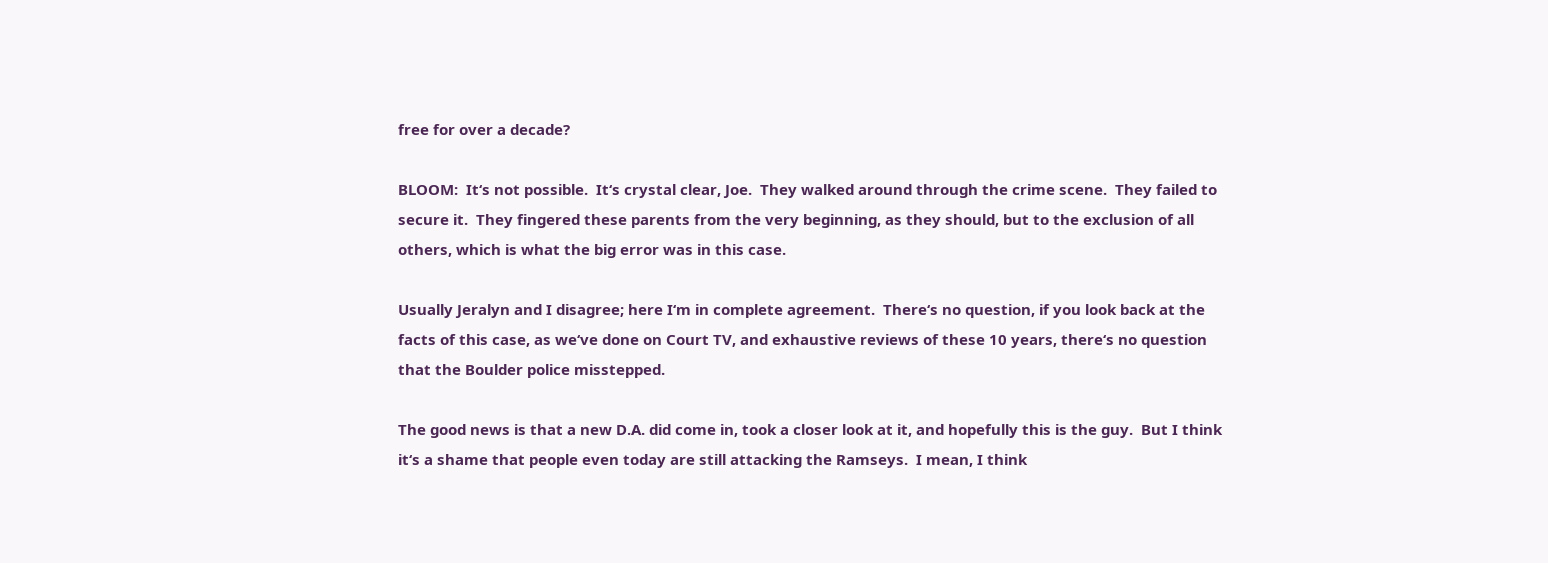free for over a decade?

BLOOM:  It‘s not possible.  It‘s crystal clear, Joe.  They walked around through the crime scene.  They failed to secure it.  They fingered these parents from the very beginning, as they should, but to the exclusion of all others, which is what the big error was in this case.

Usually Jeralyn and I disagree; here I‘m in complete agreement.  There‘s no question, if you look back at the facts of this case, as we‘ve done on Court TV, and exhaustive reviews of these 10 years, there‘s no question that the Boulder police misstepped.

The good news is that a new D.A. did come in, took a closer look at it, and hopefully this is the guy.  But I think it‘s a shame that people even today are still attacking the Ramseys.  I mean, I think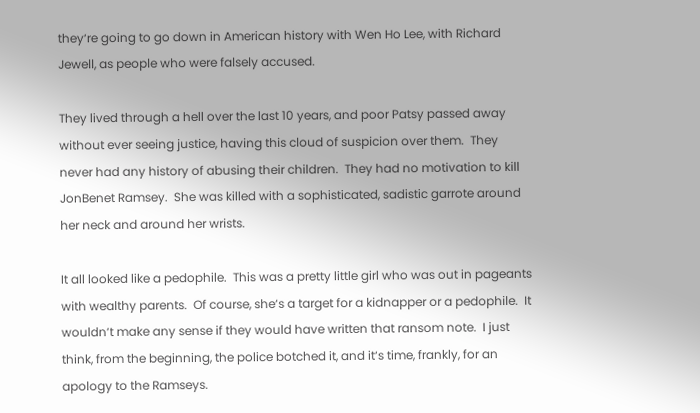they‘re going to go down in American history with Wen Ho Lee, with Richard Jewell, as people who were falsely accused.

They lived through a hell over the last 10 years, and poor Patsy passed away without ever seeing justice, having this cloud of suspicion over them.  They never had any history of abusing their children.  They had no motivation to kill JonBenet Ramsey.  She was killed with a sophisticated, sadistic garrote around her neck and around her wrists.

It all looked like a pedophile.  This was a pretty little girl who was out in pageants with wealthy parents.  Of course, she‘s a target for a kidnapper or a pedophile.  It wouldn‘t make any sense if they would have written that ransom note.  I just think, from the beginning, the police botched it, and it‘s time, frankly, for an apology to the Ramseys.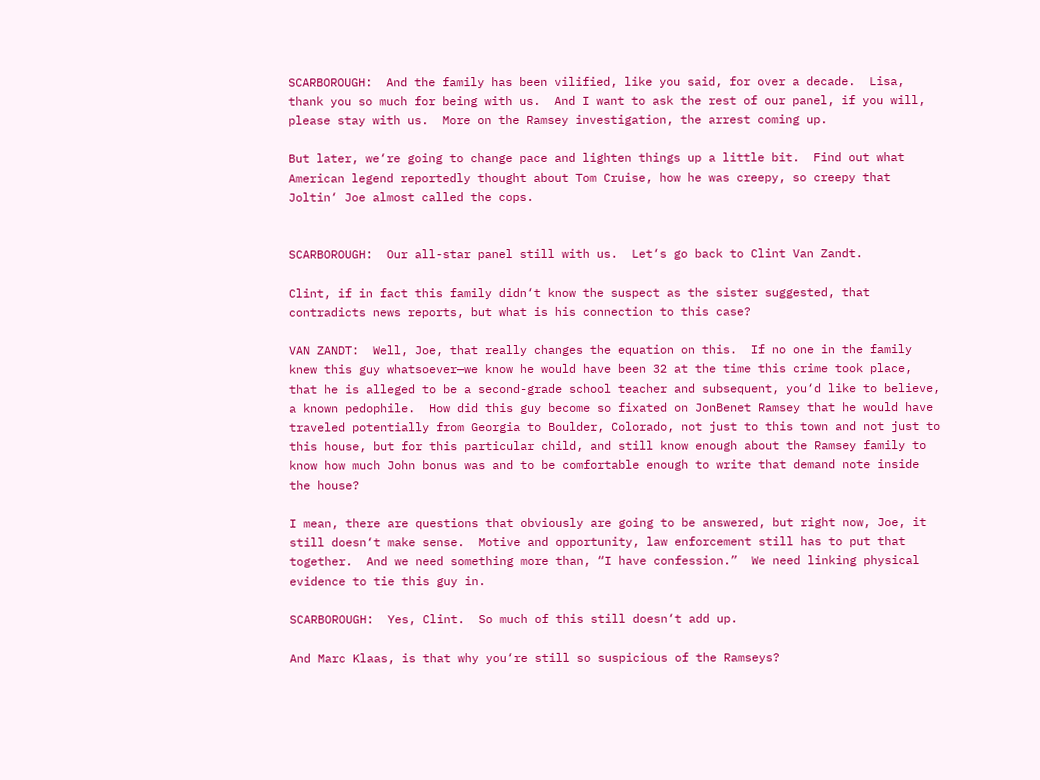SCARBOROUGH:  And the family has been vilified, like you said, for over a decade.  Lisa, thank you so much for being with us.  And I want to ask the rest of our panel, if you will, please stay with us.  More on the Ramsey investigation, the arrest coming up.

But later, we‘re going to change pace and lighten things up a little bit.  Find out what American legend reportedly thought about Tom Cruise, how he was creepy, so creepy that Joltin‘ Joe almost called the cops.


SCARBOROUGH:  Our all-star panel still with us.  Let‘s go back to Clint Van Zandt.

Clint, if in fact this family didn‘t know the suspect as the sister suggested, that contradicts news reports, but what is his connection to this case?

VAN ZANDT:  Well, Joe, that really changes the equation on this.  If no one in the family knew this guy whatsoever—we know he would have been 32 at the time this crime took place, that he is alleged to be a second-grade school teacher and subsequent, you‘d like to believe, a known pedophile.  How did this guy become so fixated on JonBenet Ramsey that he would have traveled potentially from Georgia to Boulder, Colorado, not just to this town and not just to this house, but for this particular child, and still know enough about the Ramsey family to know how much John bonus was and to be comfortable enough to write that demand note inside the house?

I mean, there are questions that obviously are going to be answered, but right now, Joe, it still doesn‘t make sense.  Motive and opportunity, law enforcement still has to put that together.  And we need something more than, “I have confession.”  We need linking physical evidence to tie this guy in.

SCARBOROUGH:  Yes, Clint.  So much of this still doesn‘t add up.

And Marc Klaas, is that why you‘re still so suspicious of the Ramseys?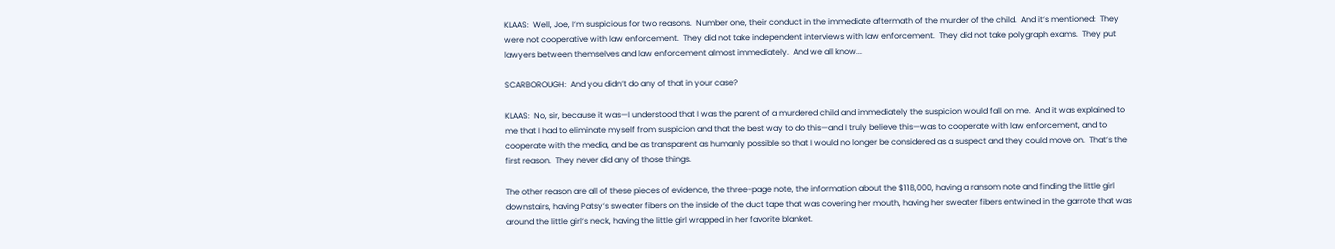KLAAS:  Well, Joe, I‘m suspicious for two reasons.  Number one, their conduct in the immediate aftermath of the murder of the child.  And it‘s mentioned:  They were not cooperative with law enforcement.  They did not take independent interviews with law enforcement.  They did not take polygraph exams.  They put lawyers between themselves and law enforcement almost immediately.  And we all know...

SCARBOROUGH:  And you didn‘t do any of that in your case?

KLAAS:  No, sir, because it was—I understood that I was the parent of a murdered child and immediately the suspicion would fall on me.  And it was explained to me that I had to eliminate myself from suspicion and that the best way to do this—and I truly believe this—was to cooperate with law enforcement, and to cooperate with the media, and be as transparent as humanly possible so that I would no longer be considered as a suspect and they could move on.  That‘s the first reason.  They never did any of those things.

The other reason are all of these pieces of evidence, the three-page note, the information about the $118,000, having a ransom note and finding the little girl downstairs, having Patsy‘s sweater fibers on the inside of the duct tape that was covering her mouth, having her sweater fibers entwined in the garrote that was around the little girl‘s neck, having the little girl wrapped in her favorite blanket.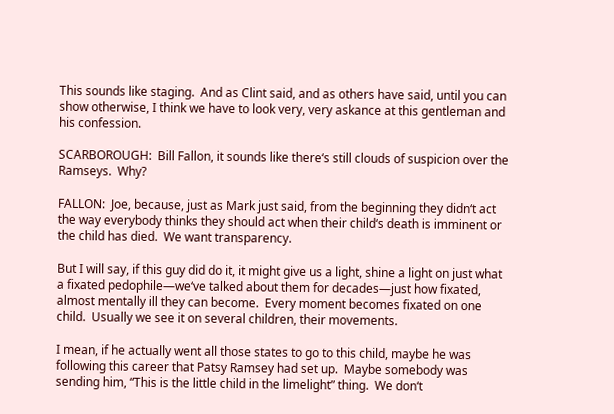This sounds like staging.  And as Clint said, and as others have said, until you can show otherwise, I think we have to look very, very askance at this gentleman and his confession.

SCARBOROUGH:  Bill Fallon, it sounds like there‘s still clouds of suspicion over the Ramseys.  Why?

FALLON:  Joe, because, just as Mark just said, from the beginning they didn‘t act the way everybody thinks they should act when their child‘s death is imminent or the child has died.  We want transparency.

But I will say, if this guy did do it, it might give us a light, shine a light on just what a fixated pedophile—we‘ve talked about them for decades—just how fixated, almost mentally ill they can become.  Every moment becomes fixated on one child.  Usually we see it on several children, their movements.

I mean, if he actually went all those states to go to this child, maybe he was following this career that Patsy Ramsey had set up.  Maybe somebody was sending him, “This is the little child in the limelight” thing.  We don‘t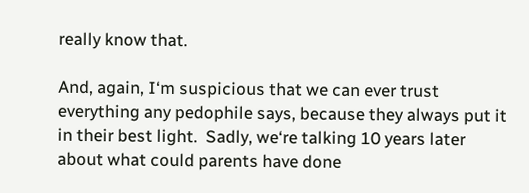really know that.

And, again, I‘m suspicious that we can ever trust everything any pedophile says, because they always put it in their best light.  Sadly, we‘re talking 10 years later about what could parents have done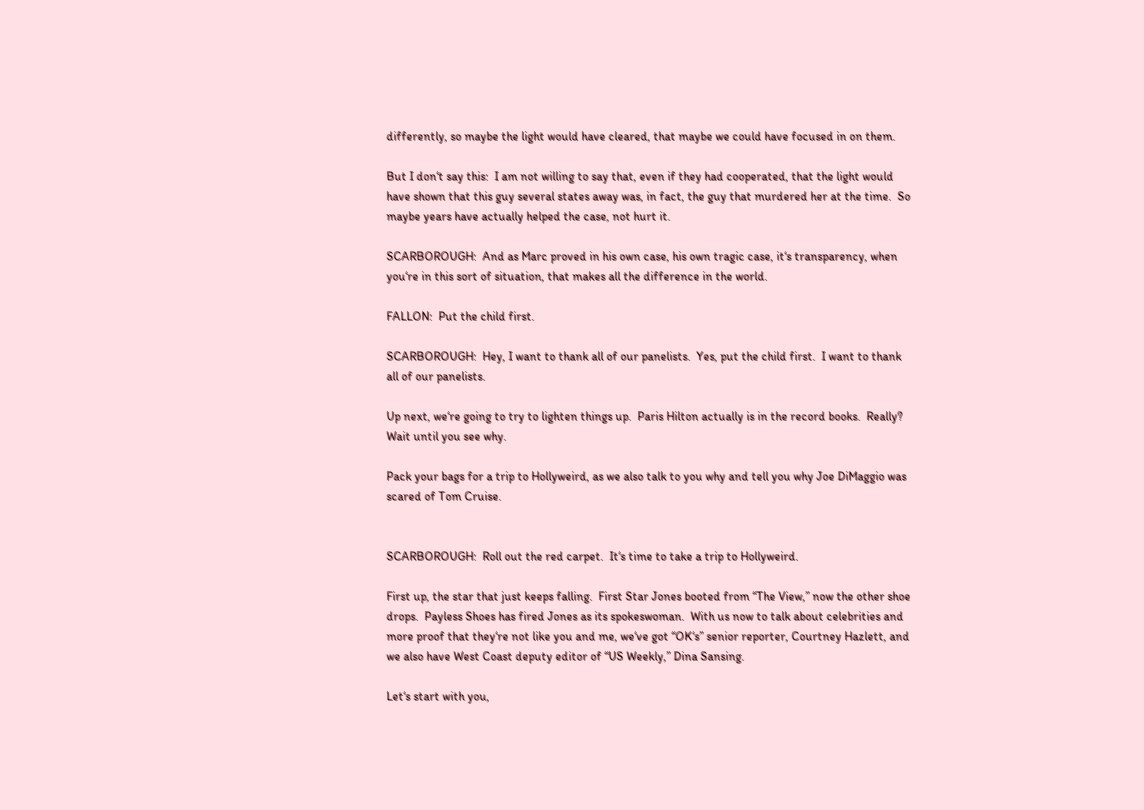differently, so maybe the light would have cleared, that maybe we could have focused in on them.

But I don‘t say this:  I am not willing to say that, even if they had cooperated, that the light would have shown that this guy several states away was, in fact, the guy that murdered her at the time.  So maybe years have actually helped the case, not hurt it.

SCARBOROUGH:  And as Marc proved in his own case, his own tragic case, it‘s transparency, when you‘re in this sort of situation, that makes all the difference in the world.

FALLON:  Put the child first.

SCARBOROUGH:  Hey, I want to thank all of our panelists.  Yes, put the child first.  I want to thank all of our panelists.

Up next, we‘re going to try to lighten things up.  Paris Hilton actually is in the record books.  Really?  Wait until you see why.

Pack your bags for a trip to Hollyweird, as we also talk to you why and tell you why Joe DiMaggio was scared of Tom Cruise.


SCARBOROUGH:  Roll out the red carpet.  It‘s time to take a trip to Hollyweird.

First up, the star that just keeps falling.  First Star Jones booted from “The View,” now the other shoe drops.  Payless Shoes has fired Jones as its spokeswoman.  With us now to talk about celebrities and more proof that they‘re not like you and me, we‘ve got “OK‘s” senior reporter, Courtney Hazlett, and we also have West Coast deputy editor of “US Weekly,” Dina Sansing.

Let‘s start with you,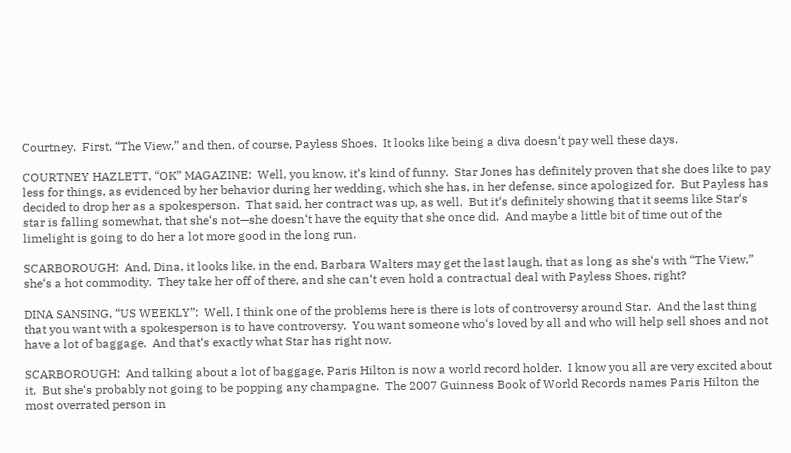Courtney.  First, “The View,” and then, of course, Payless Shoes.  It looks like being a diva doesn‘t pay well these days.

COURTNEY HAZLETT, “OK” MAGAZINE:  Well, you know, it‘s kind of funny.  Star Jones has definitely proven that she does like to pay less for things, as evidenced by her behavior during her wedding, which she has, in her defense, since apologized for.  But Payless has decided to drop her as a spokesperson.  That said, her contract was up, as well.  But it‘s definitely showing that it seems like Star‘s star is falling somewhat, that she‘s not—she doesn‘t have the equity that she once did.  And maybe a little bit of time out of the limelight is going to do her a lot more good in the long run.

SCARBOROUGH:  And, Dina, it looks like, in the end, Barbara Walters may get the last laugh, that as long as she‘s with “The View,” she‘s a hot commodity.  They take her off of there, and she can‘t even hold a contractual deal with Payless Shoes, right?

DINA SANSING, “US WEEKLY”:  Well, I think one of the problems here is there is lots of controversy around Star.  And the last thing that you want with a spokesperson is to have controversy.  You want someone who‘s loved by all and who will help sell shoes and not have a lot of baggage.  And that‘s exactly what Star has right now.

SCARBOROUGH:  And talking about a lot of baggage, Paris Hilton is now a world record holder.  I know you all are very excited about it.  But she‘s probably not going to be popping any champagne.  The 2007 Guinness Book of World Records names Paris Hilton the most overrated person in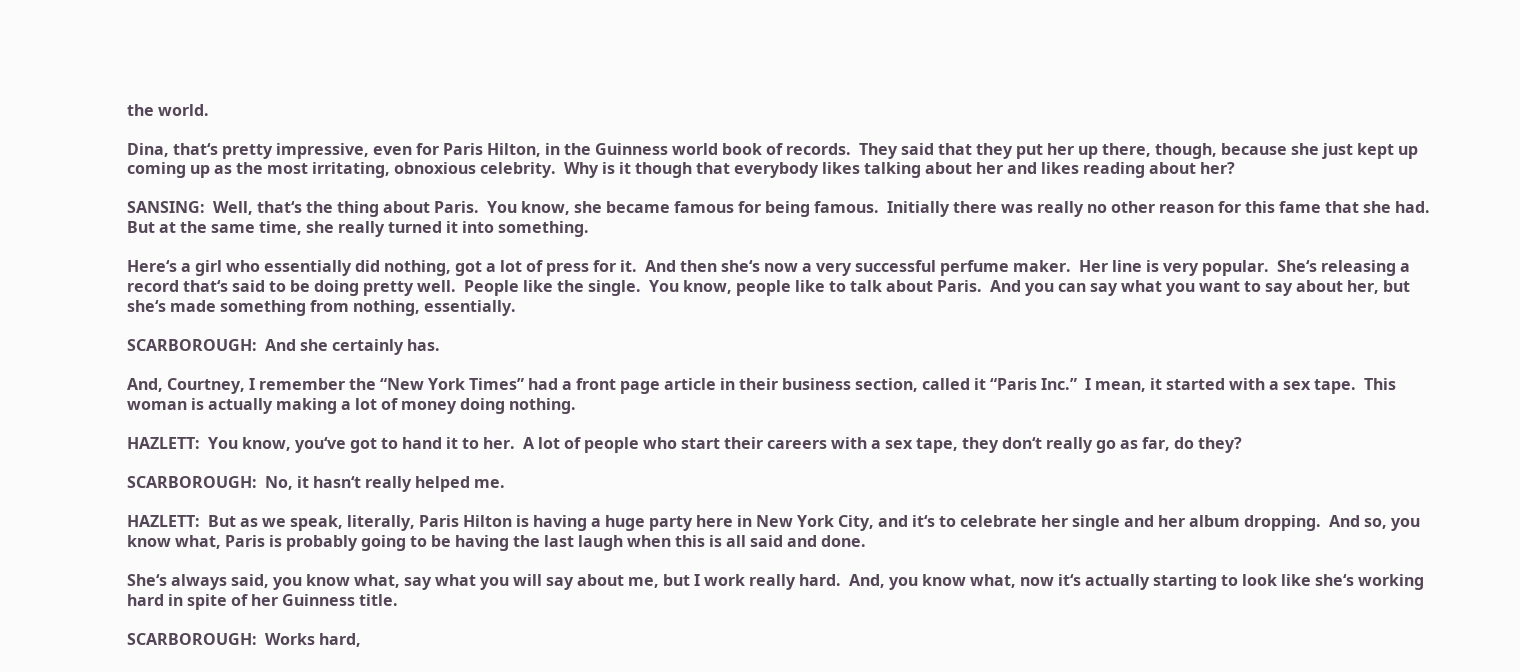the world.

Dina, that‘s pretty impressive, even for Paris Hilton, in the Guinness world book of records.  They said that they put her up there, though, because she just kept up coming up as the most irritating, obnoxious celebrity.  Why is it though that everybody likes talking about her and likes reading about her?

SANSING:  Well, that‘s the thing about Paris.  You know, she became famous for being famous.  Initially there was really no other reason for this fame that she had.  But at the same time, she really turned it into something.

Here‘s a girl who essentially did nothing, got a lot of press for it.  And then she‘s now a very successful perfume maker.  Her line is very popular.  She‘s releasing a record that‘s said to be doing pretty well.  People like the single.  You know, people like to talk about Paris.  And you can say what you want to say about her, but she‘s made something from nothing, essentially.

SCARBOROUGH:  And she certainly has.

And, Courtney, I remember the “New York Times” had a front page article in their business section, called it “Paris Inc.”  I mean, it started with a sex tape.  This woman is actually making a lot of money doing nothing.

HAZLETT:  You know, you‘ve got to hand it to her.  A lot of people who start their careers with a sex tape, they don‘t really go as far, do they?

SCARBOROUGH:  No, it hasn‘t really helped me.

HAZLETT:  But as we speak, literally, Paris Hilton is having a huge party here in New York City, and it‘s to celebrate her single and her album dropping.  And so, you know what, Paris is probably going to be having the last laugh when this is all said and done.

She‘s always said, you know what, say what you will say about me, but I work really hard.  And, you know what, now it‘s actually starting to look like she‘s working hard in spite of her Guinness title.

SCARBOROUGH:  Works hard,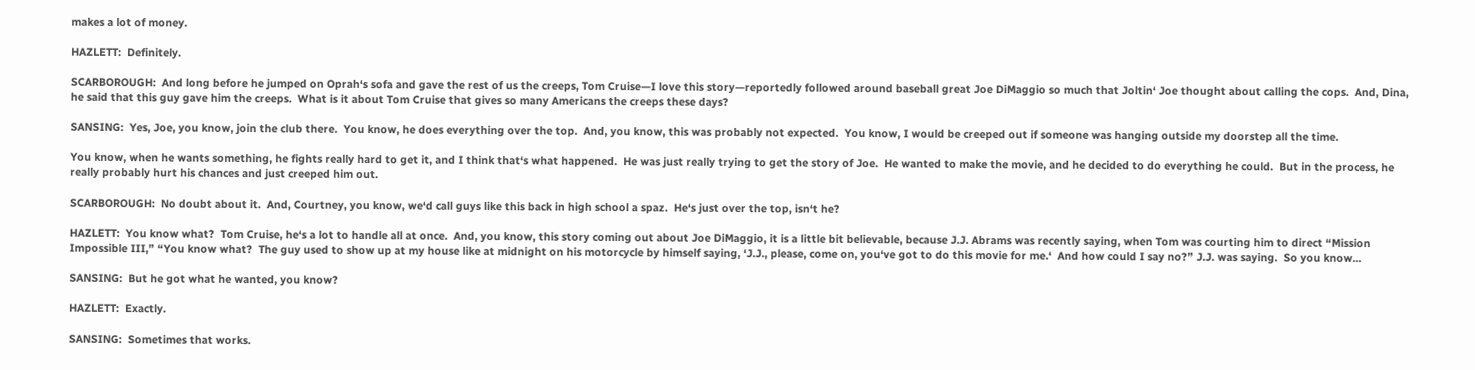makes a lot of money.

HAZLETT:  Definitely.

SCARBOROUGH:  And long before he jumped on Oprah‘s sofa and gave the rest of us the creeps, Tom Cruise—I love this story—reportedly followed around baseball great Joe DiMaggio so much that Joltin‘ Joe thought about calling the cops.  And, Dina, he said that this guy gave him the creeps.  What is it about Tom Cruise that gives so many Americans the creeps these days?

SANSING:  Yes, Joe, you know, join the club there.  You know, he does everything over the top.  And, you know, this was probably not expected.  You know, I would be creeped out if someone was hanging outside my doorstep all the time.

You know, when he wants something, he fights really hard to get it, and I think that‘s what happened.  He was just really trying to get the story of Joe.  He wanted to make the movie, and he decided to do everything he could.  But in the process, he really probably hurt his chances and just creeped him out.

SCARBOROUGH:  No doubt about it.  And, Courtney, you know, we‘d call guys like this back in high school a spaz.  He‘s just over the top, isn‘t he?

HAZLETT:  You know what?  Tom Cruise, he‘s a lot to handle all at once.  And, you know, this story coming out about Joe DiMaggio, it is a little bit believable, because J.J. Abrams was recently saying, when Tom was courting him to direct “Mission Impossible III,” “You know what?  The guy used to show up at my house like at midnight on his motorcycle by himself saying, ‘J.J., please, come on, you‘ve got to do this movie for me.‘  And how could I say no?” J.J. was saying.  So you know...

SANSING:  But he got what he wanted, you know?

HAZLETT:  Exactly.

SANSING:  Sometimes that works.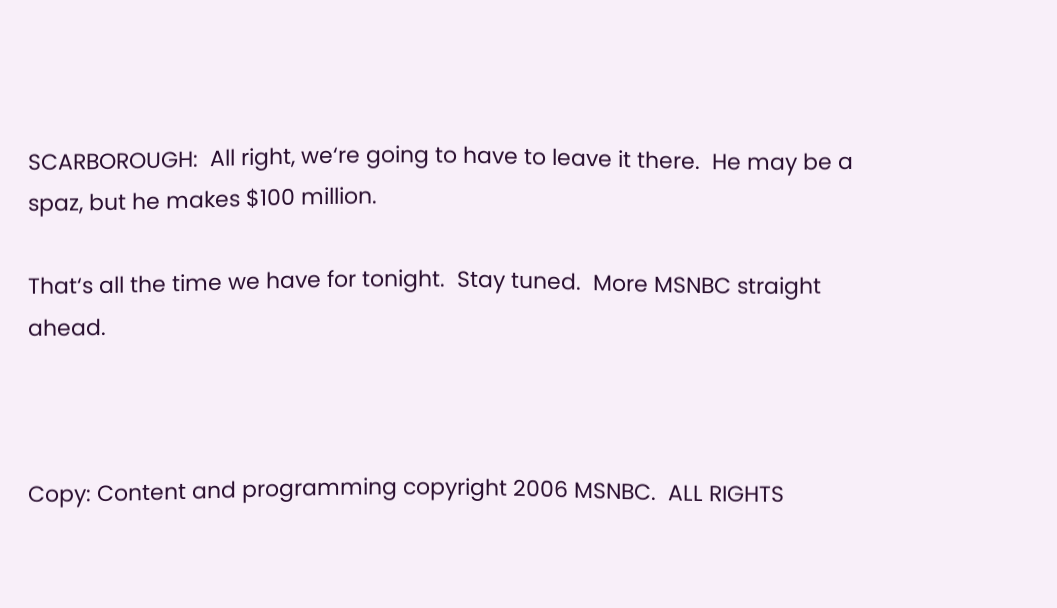SCARBOROUGH:  All right, we‘re going to have to leave it there.  He may be a spaz, but he makes $100 million.

That‘s all the time we have for tonight.  Stay tuned.  More MSNBC straight ahead.



Copy: Content and programming copyright 2006 MSNBC.  ALL RIGHTS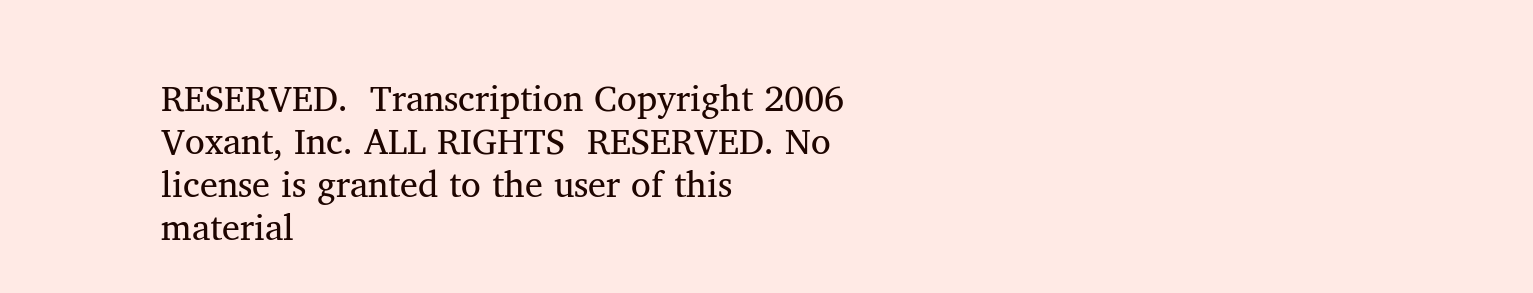RESERVED.  Transcription Copyright 2006 Voxant, Inc. ALL RIGHTS  RESERVED. No license is granted to the user of this material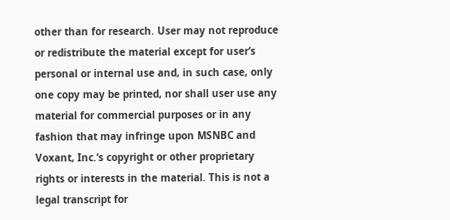other than for research. User may not reproduce or redistribute the material except for user‘s personal or internal use and, in such case, only one copy may be printed, nor shall user use any material for commercial purposes or in any fashion that may infringe upon MSNBC and Voxant, Inc.‘s copyright or other proprietary rights or interests in the material. This is not a legal transcript for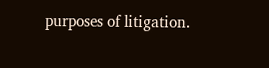purposes of litigation.